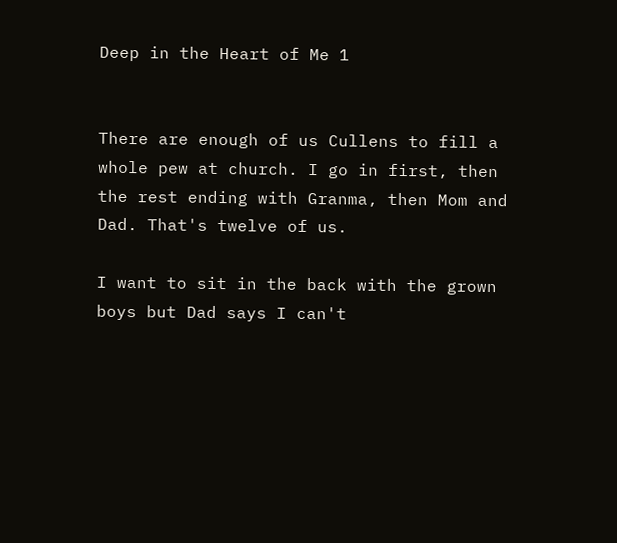Deep in the Heart of Me 1


There are enough of us Cullens to fill a whole pew at church. I go in first, then the rest ending with Granma, then Mom and Dad. That's twelve of us.

I want to sit in the back with the grown boys but Dad says I can't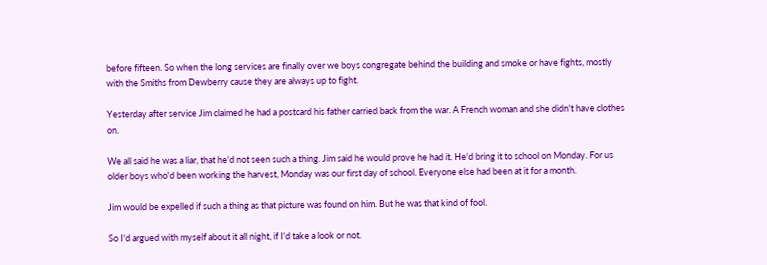before fifteen. So when the long services are finally over we boys congregate behind the building and smoke or have fights, mostly with the Smiths from Dewberry cause they are always up to fight.

Yesterday after service Jim claimed he had a postcard his father carried back from the war. A French woman and she didn't have clothes on.

We all said he was a liar, that he'd not seen such a thing. Jim said he would prove he had it. He'd bring it to school on Monday. For us older boys who'd been working the harvest, Monday was our first day of school. Everyone else had been at it for a month.

Jim would be expelled if such a thing as that picture was found on him. But he was that kind of fool.

So I'd argued with myself about it all night, if I'd take a look or not.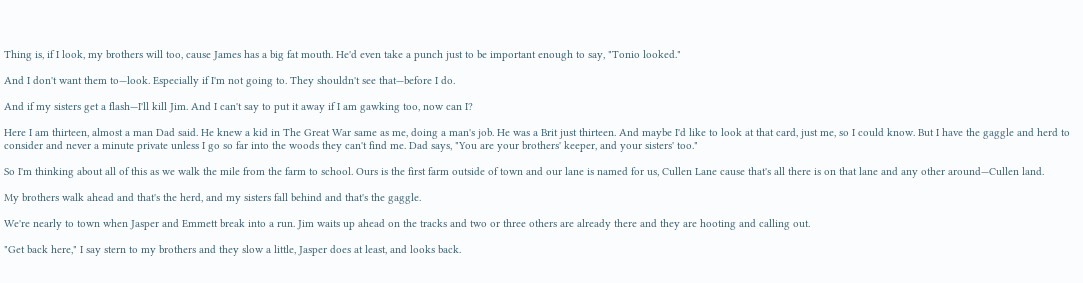Thing is, if I look, my brothers will too, cause James has a big fat mouth. He'd even take a punch just to be important enough to say, "Tonio looked."

And I don't want them to—look. Especially if I'm not going to. They shouldn't see that—before I do.

And if my sisters get a flash—I'll kill Jim. And I can't say to put it away if I am gawking too, now can I?

Here I am thirteen, almost a man Dad said. He knew a kid in The Great War same as me, doing a man's job. He was a Brit just thirteen. And maybe I'd like to look at that card, just me, so I could know. But I have the gaggle and herd to consider and never a minute private unless I go so far into the woods they can't find me. Dad says, "You are your brothers' keeper, and your sisters' too."

So I'm thinking about all of this as we walk the mile from the farm to school. Ours is the first farm outside of town and our lane is named for us, Cullen Lane cause that's all there is on that lane and any other around—Cullen land.

My brothers walk ahead and that's the herd, and my sisters fall behind and that's the gaggle.

We're nearly to town when Jasper and Emmett break into a run. Jim waits up ahead on the tracks and two or three others are already there and they are hooting and calling out.

"Get back here," I say stern to my brothers and they slow a little, Jasper does at least, and looks back.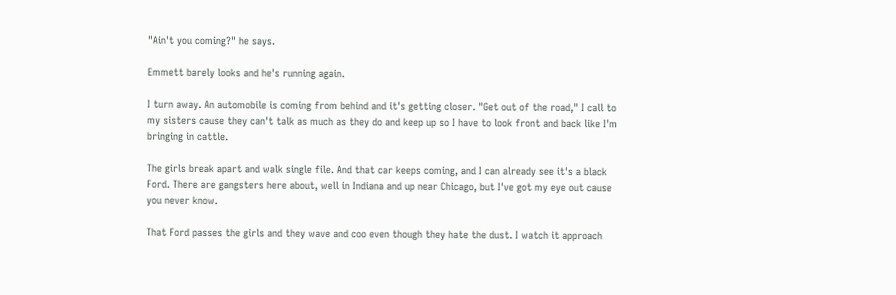"Ain't you coming?" he says.

Emmett barely looks and he's running again.

I turn away. An automobile is coming from behind and it's getting closer. "Get out of the road," I call to my sisters cause they can't talk as much as they do and keep up so I have to look front and back like I'm bringing in cattle.

The girls break apart and walk single file. And that car keeps coming, and I can already see it's a black Ford. There are gangsters here about, well in Indiana and up near Chicago, but I've got my eye out cause you never know.

That Ford passes the girls and they wave and coo even though they hate the dust. I watch it approach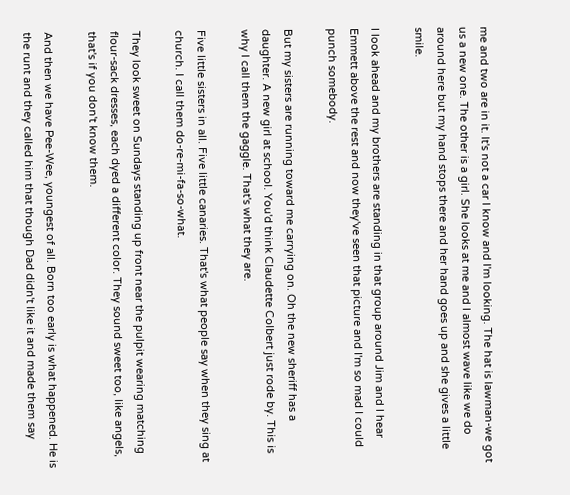me and two are in it. It's not a car I know and I'm looking. The hat is lawman-we got us a new one. The other is a girl. She looks at me and I almost wave like we do around here but my hand stops there and her hand goes up and she gives a little smile.

I look ahead and my brothers are standing in that group around Jim and I hear Emmett above the rest and now they've seen that picture and I'm so mad I could punch somebody.

But my sisters are running toward me carrying on. Oh the new sheriff has a daughter. A new girl at school. You'd think Claudette Colbert just rode by. This is why I call them the gaggle. That's what they are.

Five little sisters in all. Five little canaries. That's what people say when they sing at church. I call them do-re-mi-fa-so-what.

They look sweet on Sundays standing up front near the pulpit wearing matching flour-sack dresses, each dyed a different color. They sound sweet too, like angels, that's if you don't know them.

And then we have Pee-Wee, youngest of all. Born too early is what happened. He is the runt and they called him that though Dad didn't like it and made them say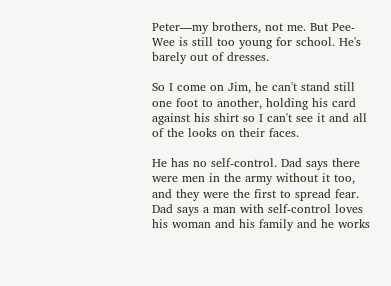Peter—my brothers, not me. But Pee-Wee is still too young for school. He's barely out of dresses.

So I come on Jim, he can't stand still one foot to another, holding his card against his shirt so I can't see it and all of the looks on their faces.

He has no self-control. Dad says there were men in the army without it too, and they were the first to spread fear. Dad says a man with self-control loves his woman and his family and he works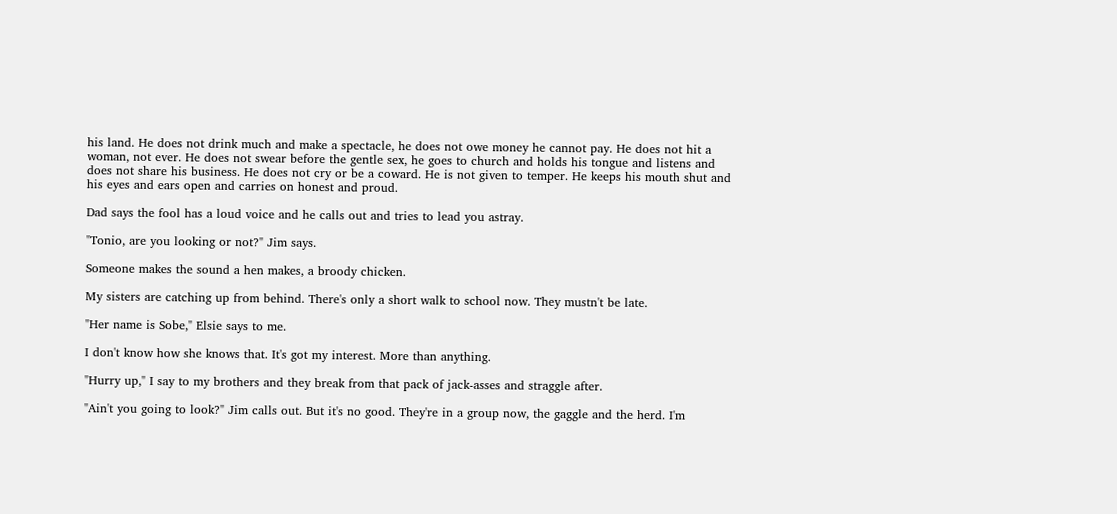his land. He does not drink much and make a spectacle, he does not owe money he cannot pay. He does not hit a woman, not ever. He does not swear before the gentle sex, he goes to church and holds his tongue and listens and does not share his business. He does not cry or be a coward. He is not given to temper. He keeps his mouth shut and his eyes and ears open and carries on honest and proud.

Dad says the fool has a loud voice and he calls out and tries to lead you astray.

"Tonio, are you looking or not?" Jim says.

Someone makes the sound a hen makes, a broody chicken.

My sisters are catching up from behind. There's only a short walk to school now. They mustn't be late.

"Her name is Sobe," Elsie says to me.

I don't know how she knows that. It's got my interest. More than anything.

"Hurry up," I say to my brothers and they break from that pack of jack-asses and straggle after.

"Ain't you going to look?" Jim calls out. But it's no good. They're in a group now, the gaggle and the herd. I'm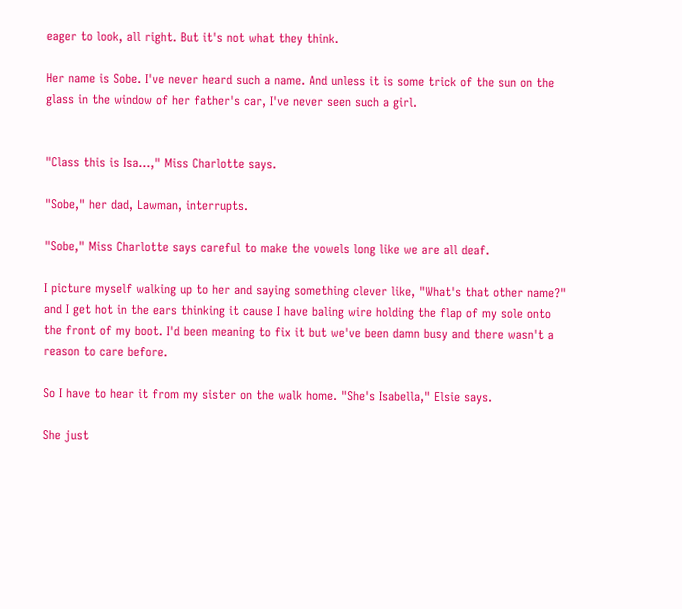eager to look, all right. But it's not what they think.

Her name is Sobe. I've never heard such a name. And unless it is some trick of the sun on the glass in the window of her father's car, I've never seen such a girl.


"Class this is Isa…," Miss Charlotte says.

"Sobe," her dad, Lawman, interrupts.

"Sobe," Miss Charlotte says careful to make the vowels long like we are all deaf.

I picture myself walking up to her and saying something clever like, "What's that other name?" and I get hot in the ears thinking it cause I have baling wire holding the flap of my sole onto the front of my boot. I'd been meaning to fix it but we've been damn busy and there wasn't a reason to care before.

So I have to hear it from my sister on the walk home. "She's Isabella," Elsie says.

She just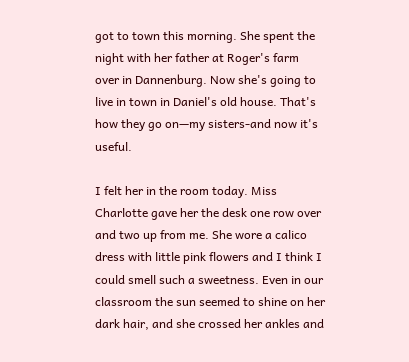got to town this morning. She spent the night with her father at Roger's farm over in Dannenburg. Now she's going to live in town in Daniel's old house. That's how they go on—my sisters-and now it's useful.

I felt her in the room today. Miss Charlotte gave her the desk one row over and two up from me. She wore a calico dress with little pink flowers and I think I could smell such a sweetness. Even in our classroom the sun seemed to shine on her dark hair, and she crossed her ankles and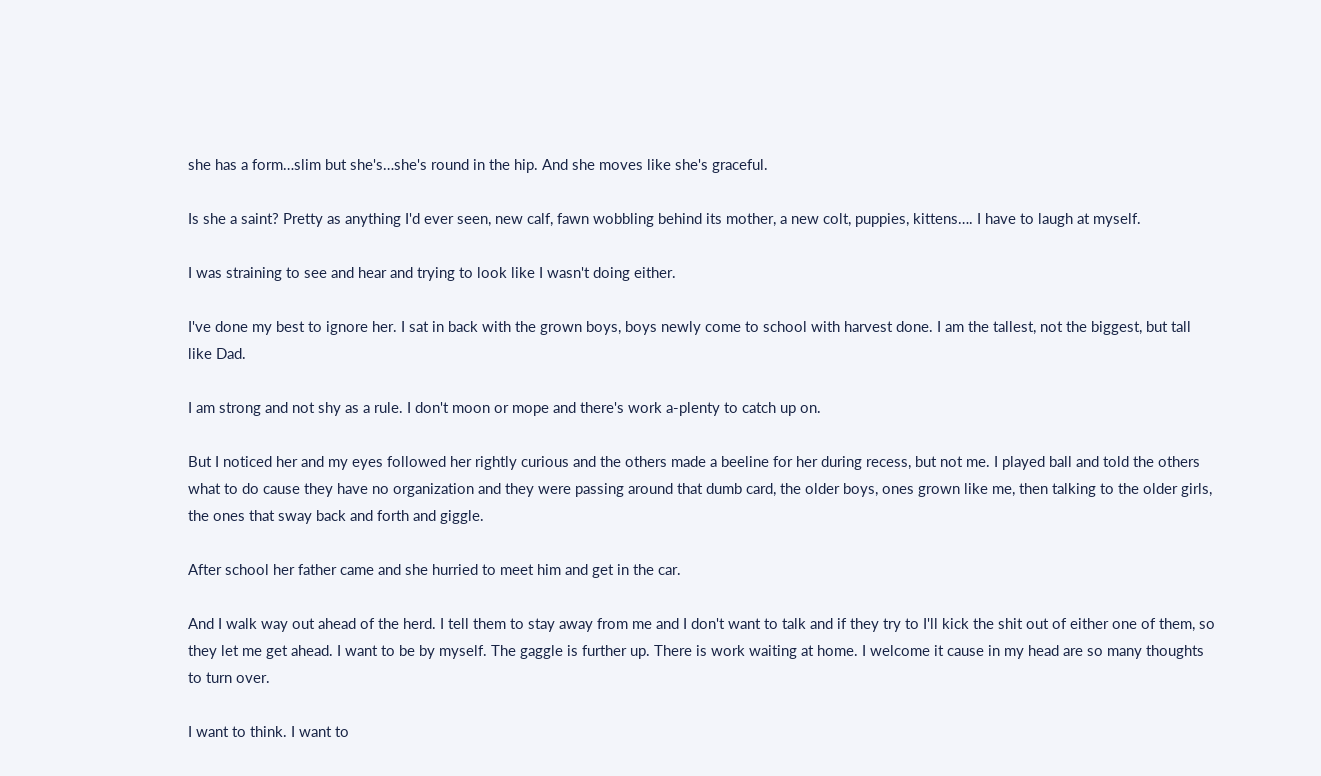she has a form…slim but she's…she's round in the hip. And she moves like she's graceful.

Is she a saint? Pretty as anything I'd ever seen, new calf, fawn wobbling behind its mother, a new colt, puppies, kittens…. I have to laugh at myself.

I was straining to see and hear and trying to look like I wasn't doing either.

I've done my best to ignore her. I sat in back with the grown boys, boys newly come to school with harvest done. I am the tallest, not the biggest, but tall like Dad.

I am strong and not shy as a rule. I don't moon or mope and there's work a-plenty to catch up on.

But I noticed her and my eyes followed her rightly curious and the others made a beeline for her during recess, but not me. I played ball and told the others what to do cause they have no organization and they were passing around that dumb card, the older boys, ones grown like me, then talking to the older girls, the ones that sway back and forth and giggle.

After school her father came and she hurried to meet him and get in the car.

And I walk way out ahead of the herd. I tell them to stay away from me and I don't want to talk and if they try to I'll kick the shit out of either one of them, so they let me get ahead. I want to be by myself. The gaggle is further up. There is work waiting at home. I welcome it cause in my head are so many thoughts to turn over.

I want to think. I want to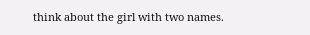think about the girl with two names.